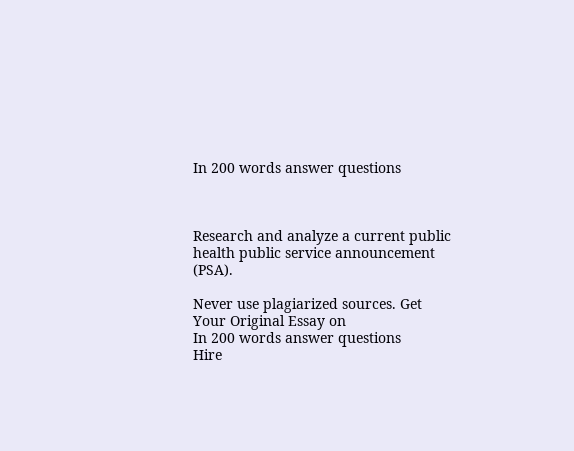In 200 words answer questions



Research and analyze a current public health public service announcement (PSA).

Never use plagiarized sources. Get Your Original Essay on
In 200 words answer questions
Hire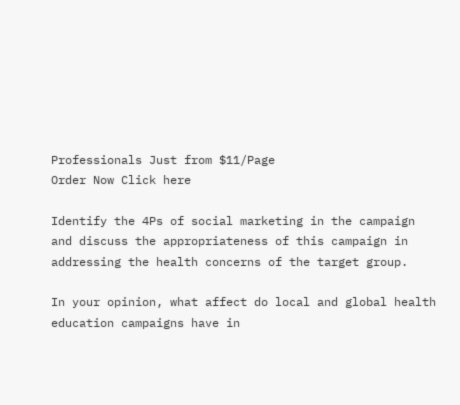Professionals Just from $11/Page
Order Now Click here

Identify the 4Ps of social marketing in the campaign and discuss the appropriateness of this campaign in addressing the health concerns of the target group.

In your opinion, what affect do local and global health education campaigns have in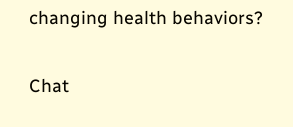changing health behaviors?

Chat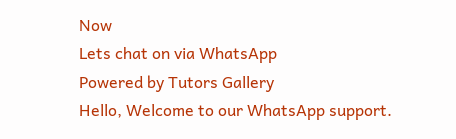Now
Lets chat on via WhatsApp
Powered by Tutors Gallery
Hello, Welcome to our WhatsApp support.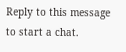Reply to this message to start a chat.